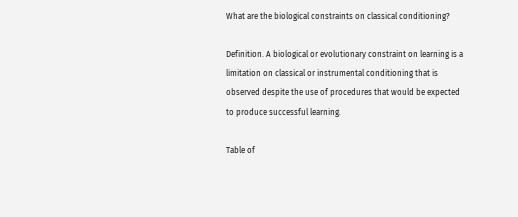What are the biological constraints on classical conditioning?

Definition. A biological or evolutionary constraint on learning is a limitation on classical or instrumental conditioning that is observed despite the use of procedures that would be expected to produce successful learning.

Table of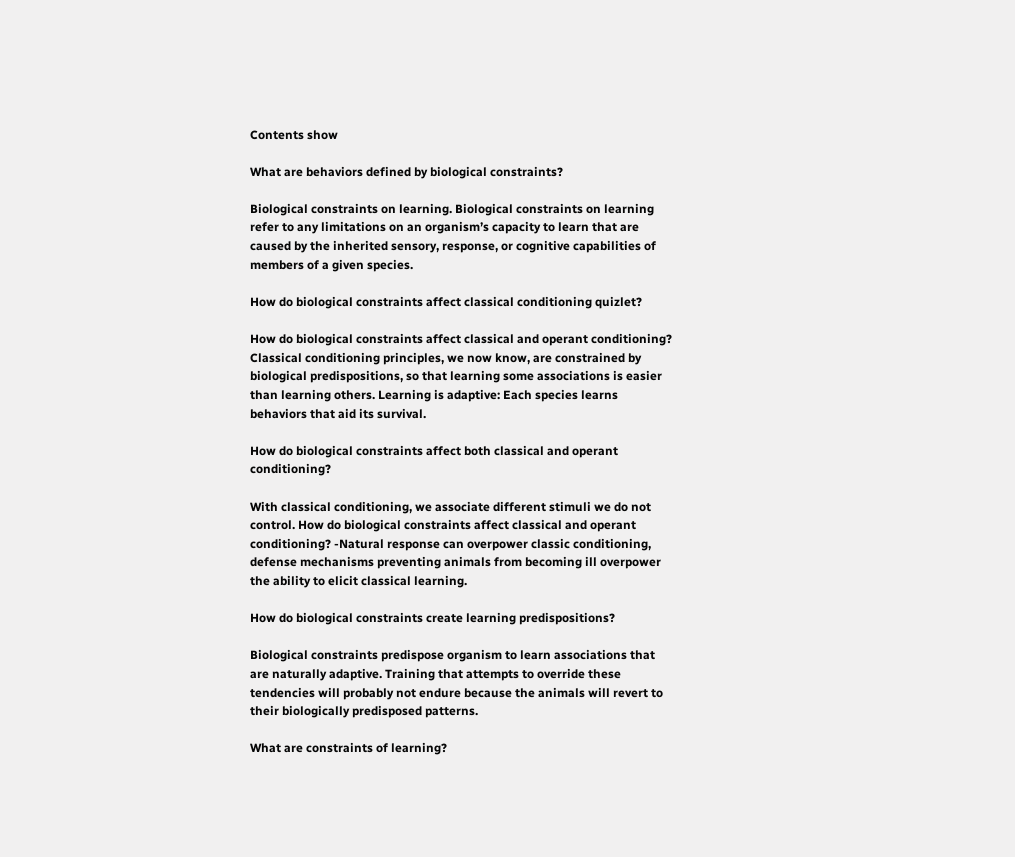Contents show

What are behaviors defined by biological constraints?

Biological constraints on learning. Biological constraints on learning refer to any limitations on an organism’s capacity to learn that are caused by the inherited sensory, response, or cognitive capabilities of members of a given species.

How do biological constraints affect classical conditioning quizlet?

How do biological constraints affect classical and operant conditioning? Classical conditioning principles, we now know, are constrained by biological predispositions, so that learning some associations is easier than learning others. Learning is adaptive: Each species learns behaviors that aid its survival.

How do biological constraints affect both classical and operant conditioning?

With classical conditioning, we associate different stimuli we do not control. How do biological constraints affect classical and operant conditioning? -Natural response can overpower classic conditioning, defense mechanisms preventing animals from becoming ill overpower the ability to elicit classical learning.

How do biological constraints create learning predispositions?

Biological constraints predispose organism to learn associations that are naturally adaptive. Training that attempts to override these tendencies will probably not endure because the animals will revert to their biologically predisposed patterns.

What are constraints of learning?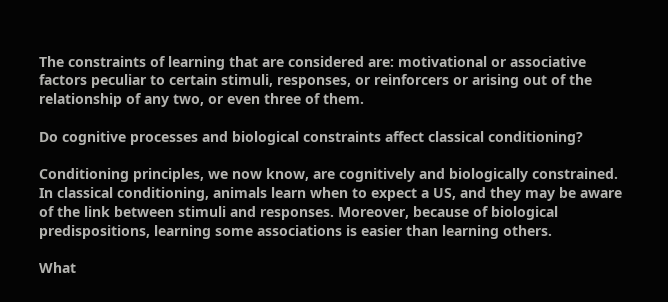The constraints of learning that are considered are: motivational or associative factors peculiar to certain stimuli, responses, or reinforcers or arising out of the relationship of any two, or even three of them.

Do cognitive processes and biological constraints affect classical conditioning?

Conditioning principles, we now know, are cognitively and biologically constrained. In classical conditioning, animals learn when to expect a US, and they may be aware of the link between stimuli and responses. Moreover, because of biological predispositions, learning some associations is easier than learning others.

What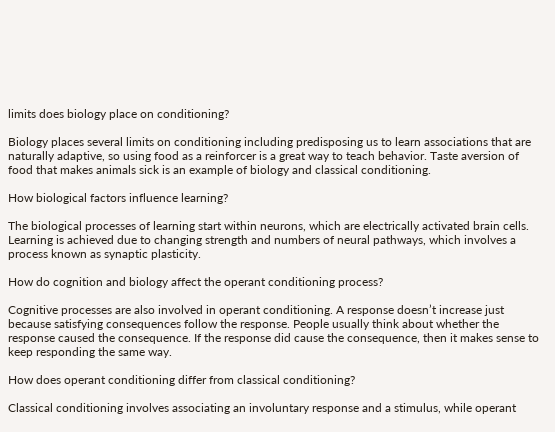limits does biology place on conditioning?

Biology places several limits on conditioning including predisposing us to learn associations that are naturally adaptive, so using food as a reinforcer is a great way to teach behavior. Taste aversion of food that makes animals sick is an example of biology and classical conditioning.

How biological factors influence learning?

The biological processes of learning start within neurons, which are electrically activated brain cells. Learning is achieved due to changing strength and numbers of neural pathways, which involves a process known as synaptic plasticity.

How do cognition and biology affect the operant conditioning process?

Cognitive processes are also involved in operant conditioning. A response doesn’t increase just because satisfying consequences follow the response. People usually think about whether the response caused the consequence. If the response did cause the consequence, then it makes sense to keep responding the same way.

How does operant conditioning differ from classical conditioning?

Classical conditioning involves associating an involuntary response and a stimulus, while operant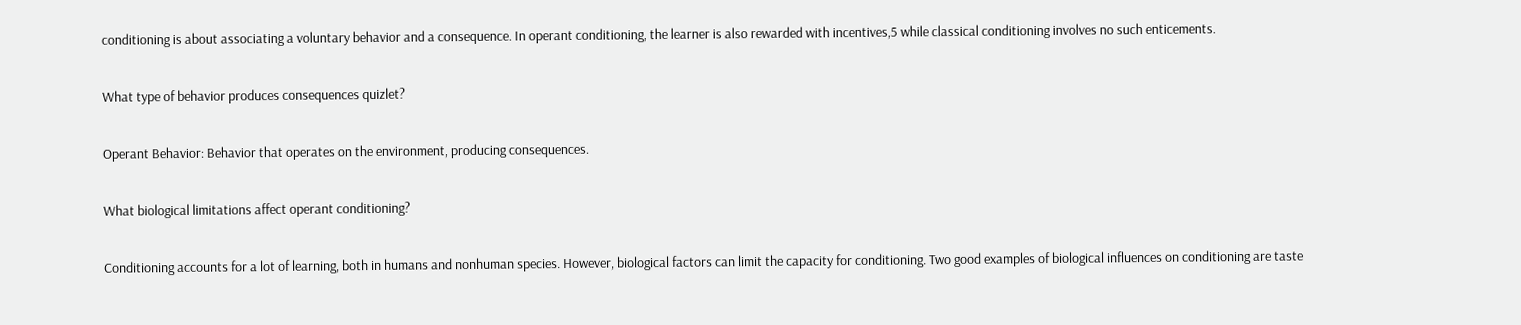conditioning is about associating a voluntary behavior and a consequence. In operant conditioning, the learner is also rewarded with incentives,5 while classical conditioning involves no such enticements.

What type of behavior produces consequences quizlet?

Operant Behavior: Behavior that operates on the environment, producing consequences.

What biological limitations affect operant conditioning?

Conditioning accounts for a lot of learning, both in humans and nonhuman species. However, biological factors can limit the capacity for conditioning. Two good examples of biological influences on conditioning are taste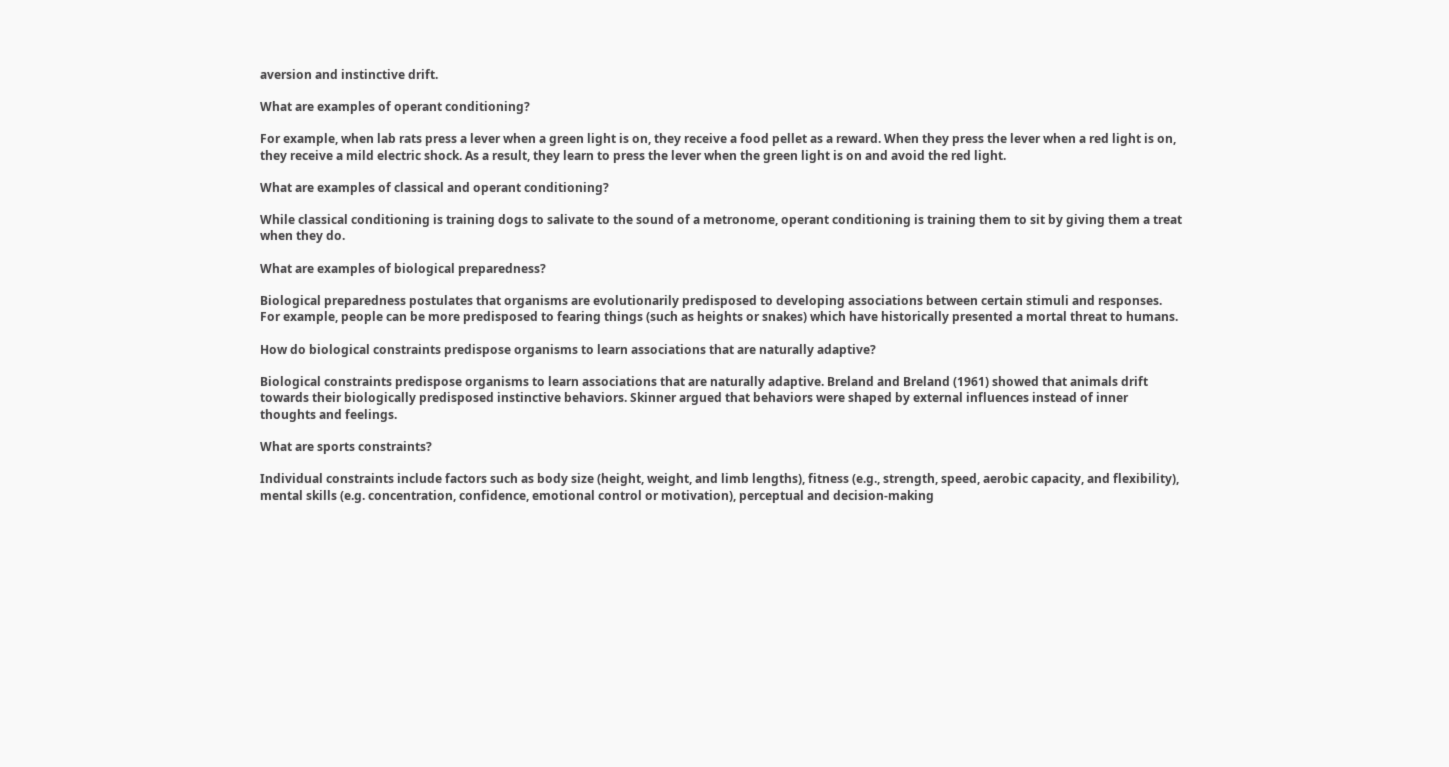aversion and instinctive drift.

What are examples of operant conditioning?

For example, when lab rats press a lever when a green light is on, they receive a food pellet as a reward. When they press the lever when a red light is on, they receive a mild electric shock. As a result, they learn to press the lever when the green light is on and avoid the red light.

What are examples of classical and operant conditioning?

While classical conditioning is training dogs to salivate to the sound of a metronome, operant conditioning is training them to sit by giving them a treat when they do.

What are examples of biological preparedness?

Biological preparedness postulates that organisms are evolutionarily predisposed to developing associations between certain stimuli and responses. For example, people can be more predisposed to fearing things (such as heights or snakes) which have historically presented a mortal threat to humans.

How do biological constraints predispose organisms to learn associations that are naturally adaptive?

Biological constraints predispose organisms to learn associations that are naturally adaptive. Breland and Breland (1961) showed that animals drift towards their biologically predisposed instinctive behaviors. Skinner argued that behaviors were shaped by external influences instead of inner thoughts and feelings.

What are sports constraints?

Individual constraints include factors such as body size (height, weight, and limb lengths), fitness (e.g., strength, speed, aerobic capacity, and flexibility), mental skills (e.g. concentration, confidence, emotional control or motivation), perceptual and decision-making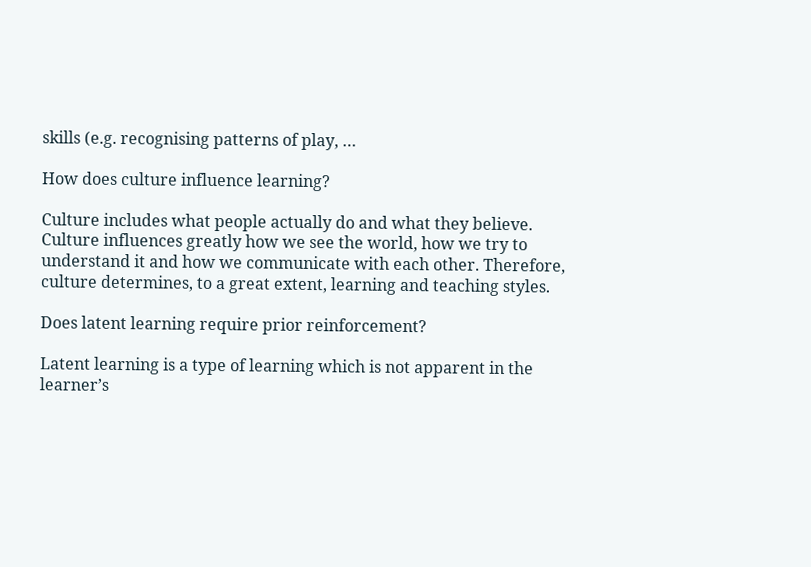skills (e.g. recognising patterns of play, …

How does culture influence learning?

Culture includes what people actually do and what they believe. Culture influences greatly how we see the world, how we try to understand it and how we communicate with each other. Therefore, culture determines, to a great extent, learning and teaching styles.

Does latent learning require prior reinforcement?

Latent learning is a type of learning which is not apparent in the learner’s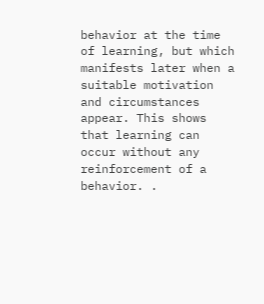behavior at the time of learning, but which manifests later when a suitable motivation and circumstances appear. This shows that learning can occur without any reinforcement of a behavior. .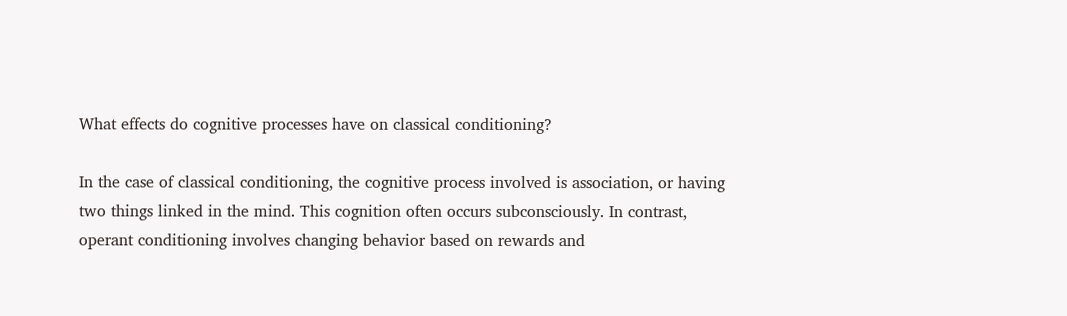What effects do cognitive processes have on classical conditioning?

In the case of classical conditioning, the cognitive process involved is association, or having two things linked in the mind. This cognition often occurs subconsciously. In contrast, operant conditioning involves changing behavior based on rewards and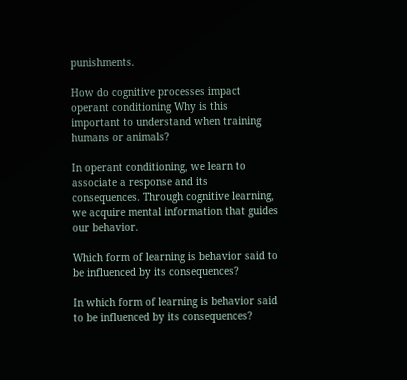punishments.

How do cognitive processes impact operant conditioning Why is this important to understand when training humans or animals?

In operant conditioning, we learn to associate a response and its consequences. Through cognitive learning, we acquire mental information that guides our behavior.

Which form of learning is behavior said to be influenced by its consequences?

In which form of learning is behavior said to be influenced by its consequences?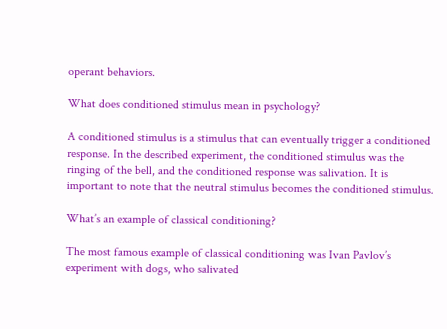operant behaviors.

What does conditioned stimulus mean in psychology?

A conditioned stimulus is a stimulus that can eventually trigger a conditioned response. In the described experiment, the conditioned stimulus was the ringing of the bell, and the conditioned response was salivation. It is important to note that the neutral stimulus becomes the conditioned stimulus.

What’s an example of classical conditioning?

The most famous example of classical conditioning was Ivan Pavlov’s experiment with dogs, who salivated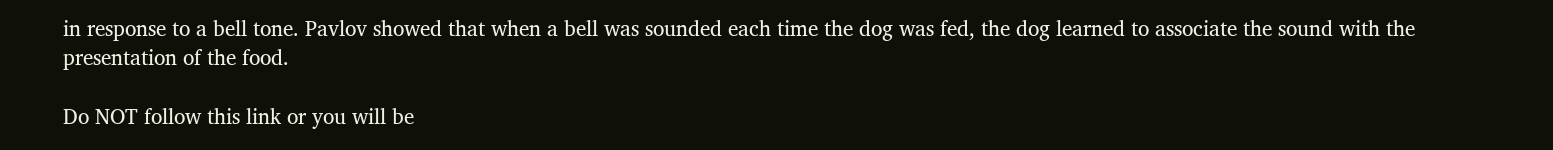in response to a bell tone. Pavlov showed that when a bell was sounded each time the dog was fed, the dog learned to associate the sound with the presentation of the food.

Do NOT follow this link or you will be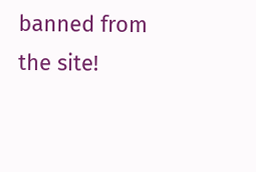banned from the site!